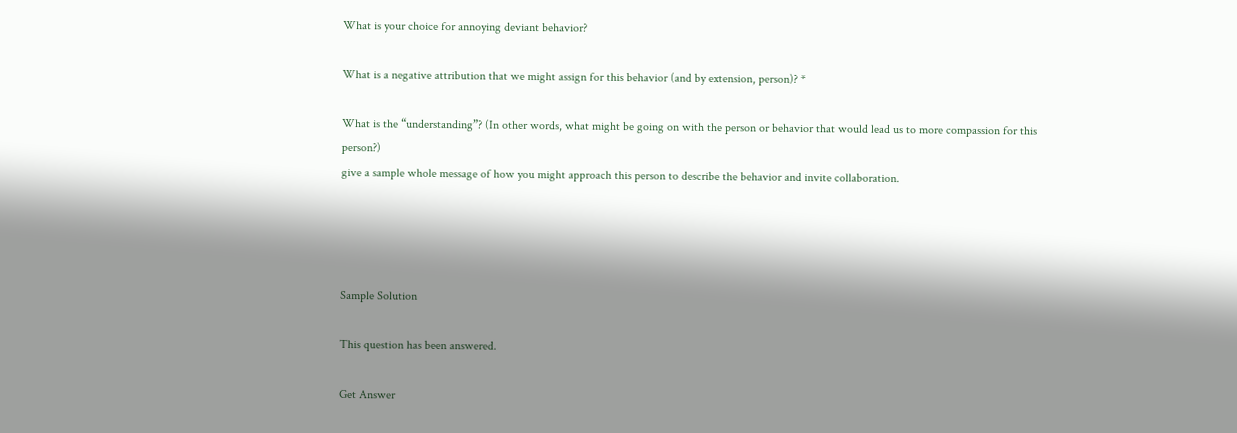What is your choice for annoying deviant behavior?

What is a negative attribution that we might assign for this behavior (and by extension, person)? *

What is the “understanding”? (In other words, what might be going on with the person or behavior that would lead us to more compassion for this person?)
give a sample whole message of how you might approach this person to describe the behavior and invite collaboration.




Sample Solution

This question has been answered.

Get Answer